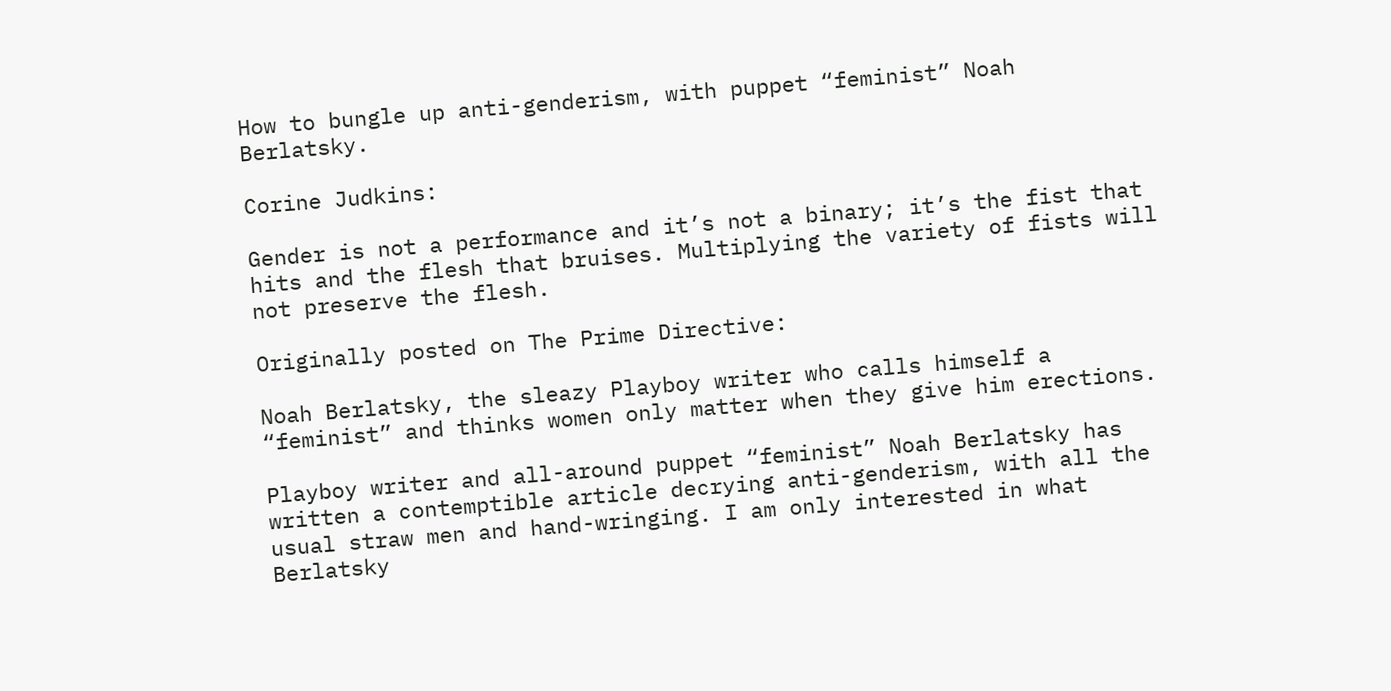How to bungle up anti-genderism, with puppet “feminist” Noah Berlatsky.

Corine Judkins:

Gender is not a performance and it’s not a binary; it’s the fist that hits and the flesh that bruises. Multiplying the variety of fists will not preserve the flesh.

Originally posted on The Prime Directive:

Noah Berlatsky, the sleazy Playboy writer who calls himself a “feminist” and thinks women only matter when they give him erections.

Playboy writer and all-around puppet “feminist” Noah Berlatsky has written a contemptible article decrying anti-genderism, with all the usual straw men and hand-wringing. I am only interested in what Berlatsky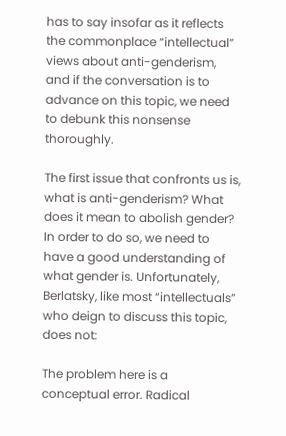has to say insofar as it reflects the commonplace “intellectual” views about anti-genderism, and if the conversation is to advance on this topic, we need to debunk this nonsense thoroughly.

The first issue that confronts us is, what is anti-genderism? What does it mean to abolish gender? In order to do so, we need to have a good understanding of what gender is. Unfortunately, Berlatsky, like most “intellectuals” who deign to discuss this topic, does not:

The problem here is a conceptual error. Radical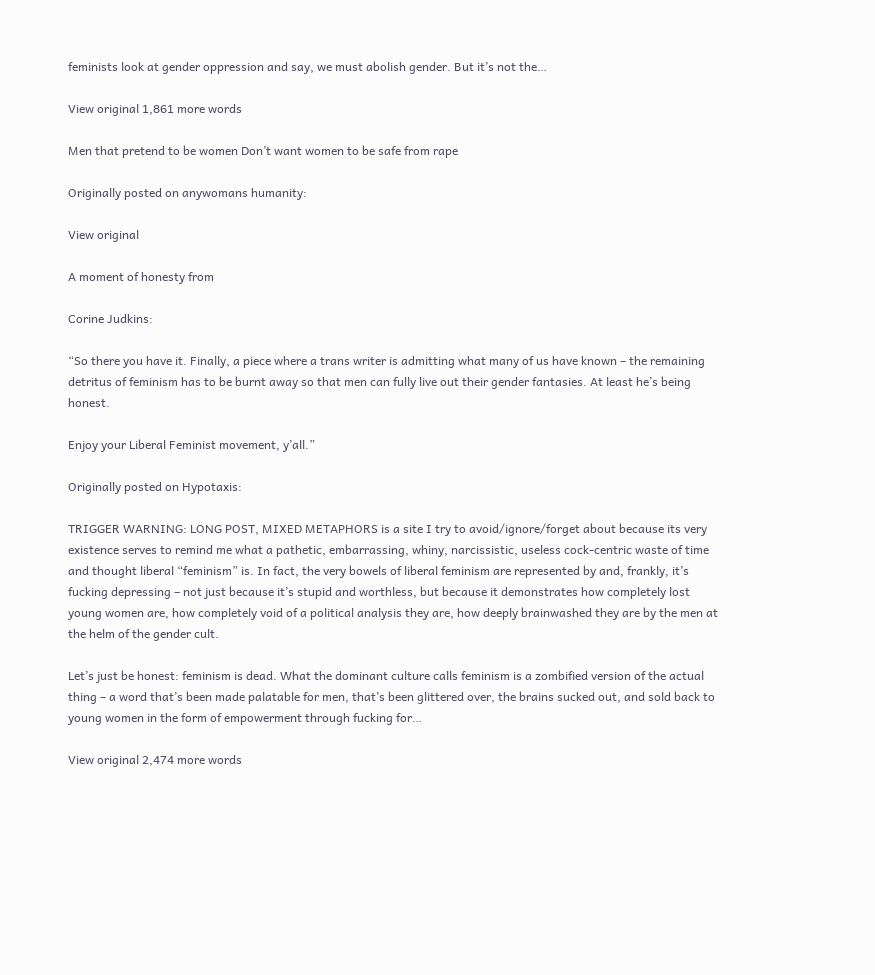feminists look at gender oppression and say, we must abolish gender. But it’s not the…

View original 1,861 more words

Men that pretend to be women Don’t want women to be safe from rape

Originally posted on anywomans humanity:

View original

A moment of honesty from

Corine Judkins:

“So there you have it. Finally, a piece where a trans writer is admitting what many of us have known – the remaining detritus of feminism has to be burnt away so that men can fully live out their gender fantasies. At least he’s being honest.

Enjoy your Liberal Feminist movement, y’all.”

Originally posted on Hypotaxis:

TRIGGER WARNING: LONG POST, MIXED METAPHORS is a site I try to avoid/ignore/forget about because its very existence serves to remind me what a pathetic, embarrassing, whiny, narcissistic, useless cock-centric waste of time and thought liberal “feminism” is. In fact, the very bowels of liberal feminism are represented by and, frankly, it’s fucking depressing – not just because it’s stupid and worthless, but because it demonstrates how completely lost young women are, how completely void of a political analysis they are, how deeply brainwashed they are by the men at the helm of the gender cult.

Let’s just be honest: feminism is dead. What the dominant culture calls feminism is a zombified version of the actual thing – a word that’s been made palatable for men, that’s been glittered over, the brains sucked out, and sold back to young women in the form of empowerment through fucking for…

View original 2,474 more words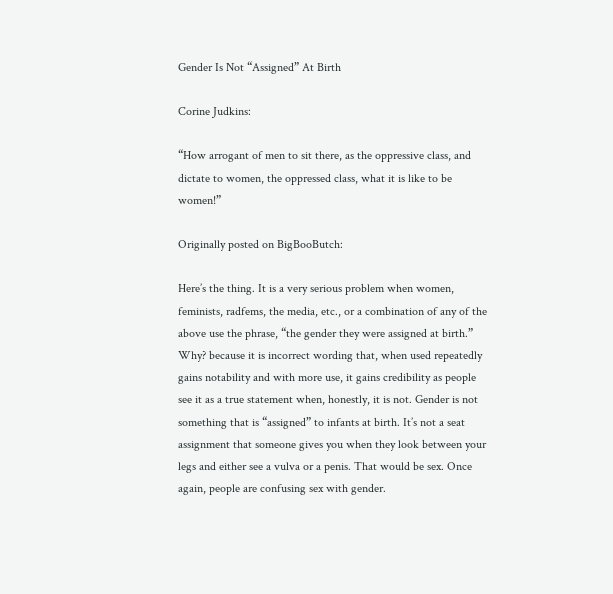Gender Is Not “Assigned” At Birth

Corine Judkins:

“How arrogant of men to sit there, as the oppressive class, and dictate to women, the oppressed class, what it is like to be women!”

Originally posted on BigBooButch:

Here’s the thing. It is a very serious problem when women, feminists, radfems, the media, etc., or a combination of any of the above use the phrase, “the gender they were assigned at birth.” Why? because it is incorrect wording that, when used repeatedly gains notability and with more use, it gains credibility as people see it as a true statement when, honestly, it is not. Gender is not something that is “assigned” to infants at birth. It’s not a seat assignment that someone gives you when they look between your legs and either see a vulva or a penis. That would be sex. Once again, people are confusing sex with gender.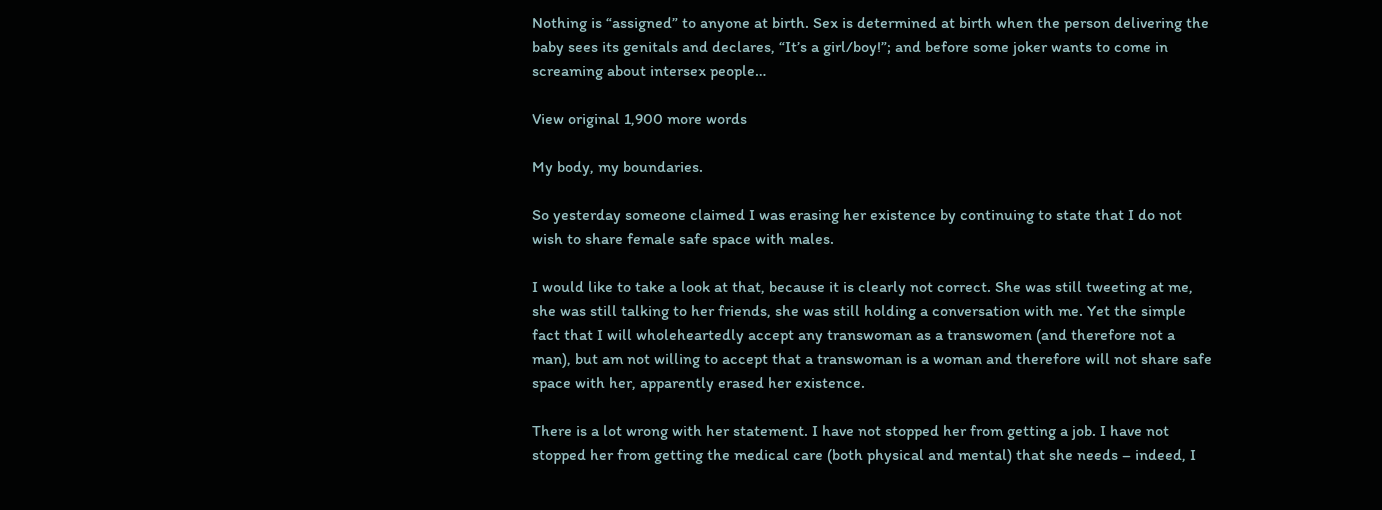Nothing is “assigned” to anyone at birth. Sex is determined at birth when the person delivering the baby sees its genitals and declares, “It’s a girl/boy!”; and before some joker wants to come in screaming about intersex people…

View original 1,900 more words

My body, my boundaries.

So yesterday someone claimed I was erasing her existence by continuing to state that I do not wish to share female safe space with males.

I would like to take a look at that, because it is clearly not correct. She was still tweeting at me, she was still talking to her friends, she was still holding a conversation with me. Yet the simple fact that I will wholeheartedly accept any transwoman as a transwomen (and therefore not a man), but am not willing to accept that a transwoman is a woman and therefore will not share safe space with her, apparently erased her existence.

There is a lot wrong with her statement. I have not stopped her from getting a job. I have not stopped her from getting the medical care (both physical and mental) that she needs – indeed, I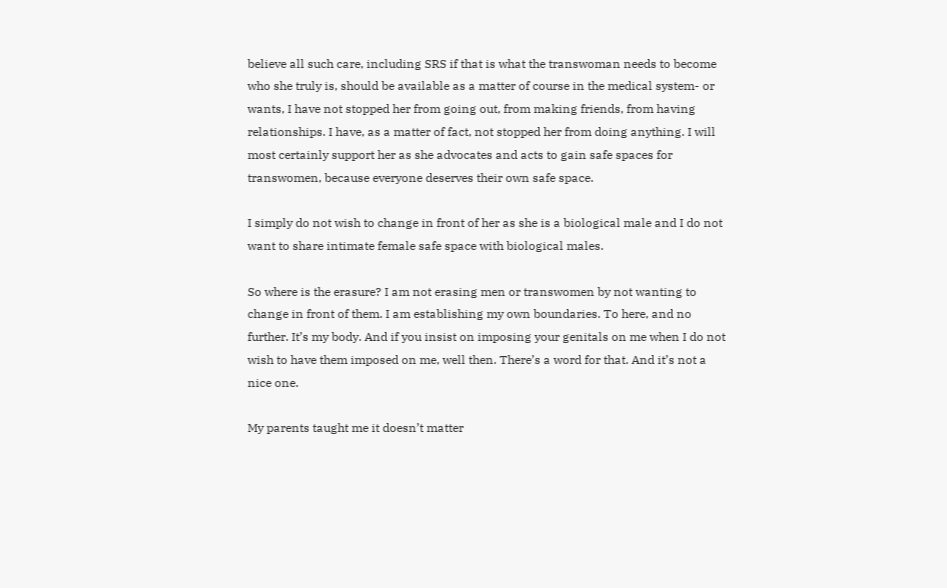believe all such care, including SRS if that is what the transwoman needs to become who she truly is, should be available as a matter of course in the medical system- or wants, I have not stopped her from going out, from making friends, from having relationships. I have, as a matter of fact, not stopped her from doing anything. I will most certainly support her as she advocates and acts to gain safe spaces for transwomen, because everyone deserves their own safe space.

I simply do not wish to change in front of her as she is a biological male and I do not want to share intimate female safe space with biological males.

So where is the erasure? I am not erasing men or transwomen by not wanting to change in front of them. I am establishing my own boundaries. To here, and no further. It’s my body. And if you insist on imposing your genitals on me when I do not wish to have them imposed on me, well then. There’s a word for that. And it’s not a nice one.

My parents taught me it doesn’t matter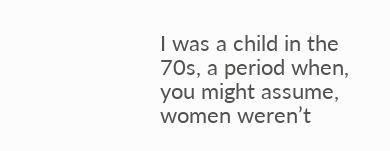I was a child in the 70s, a period when, you might assume, women weren’t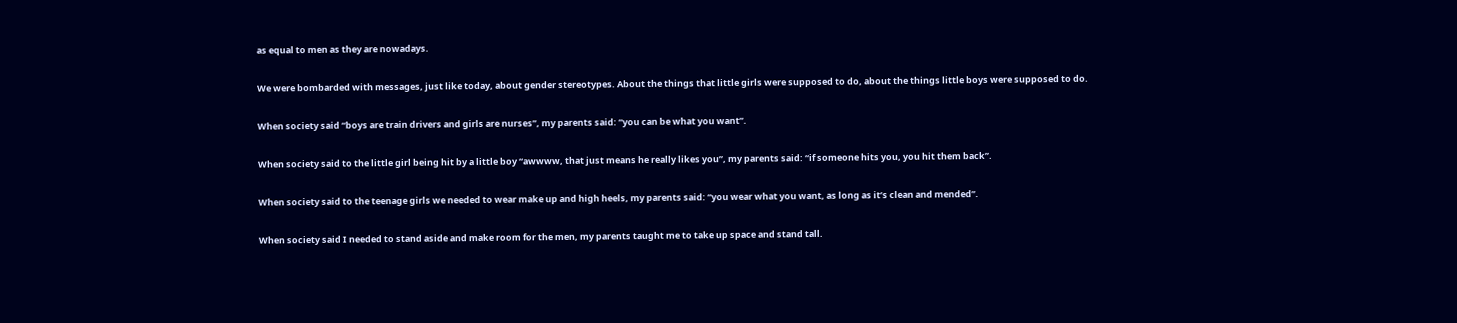as equal to men as they are nowadays.

We were bombarded with messages, just like today, about gender stereotypes. About the things that little girls were supposed to do, about the things little boys were supposed to do.

When society said “boys are train drivers and girls are nurses”, my parents said: “you can be what you want”.

When society said to the little girl being hit by a little boy “awwww, that just means he really likes you”, my parents said: “if someone hits you, you hit them back”.

When society said to the teenage girls we needed to wear make up and high heels, my parents said: “you wear what you want, as long as it’s clean and mended”.

When society said I needed to stand aside and make room for the men, my parents taught me to take up space and stand tall.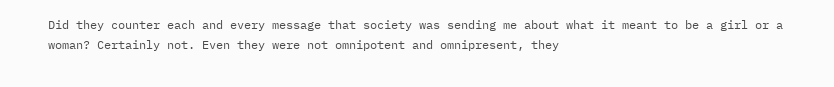Did they counter each and every message that society was sending me about what it meant to be a girl or a woman? Certainly not. Even they were not omnipotent and omnipresent, they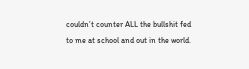couldn’t counter ALL the bullshit fed to me at school and out in the world.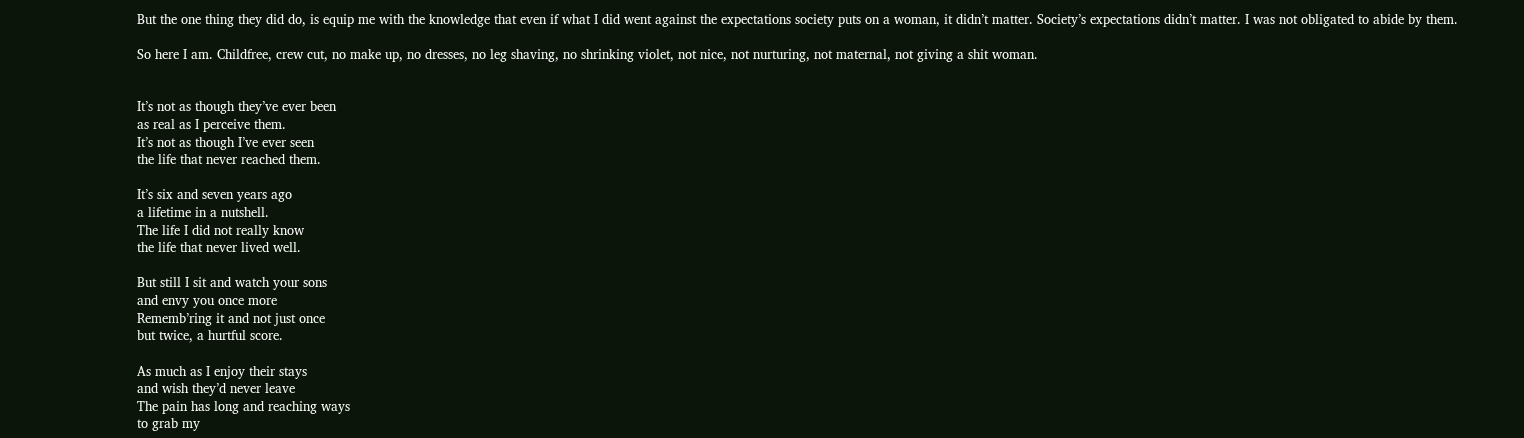But the one thing they did do, is equip me with the knowledge that even if what I did went against the expectations society puts on a woman, it didn’t matter. Society’s expectations didn’t matter. I was not obligated to abide by them.

So here I am. Childfree, crew cut, no make up, no dresses, no leg shaving, no shrinking violet, not nice, not nurturing, not maternal, not giving a shit woman.


It’s not as though they’ve ever been
as real as I perceive them.
It’s not as though I’ve ever seen
the life that never reached them.

It’s six and seven years ago
a lifetime in a nutshell.
The life I did not really know
the life that never lived well.

But still I sit and watch your sons
and envy you once more
Rememb’ring it and not just once
but twice, a hurtful score.

As much as I enjoy their stays
and wish they’d never leave
The pain has long and reaching ways
to grab my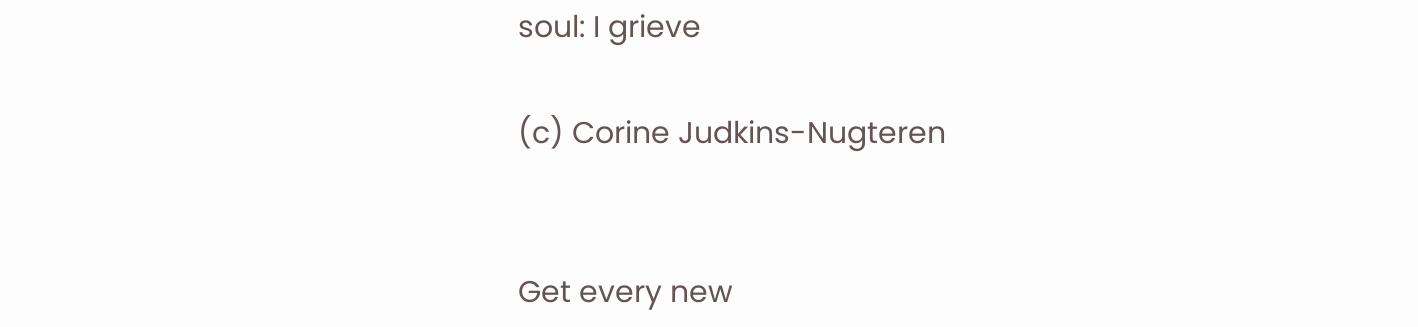soul: I grieve

(c) Corine Judkins-Nugteren


Get every new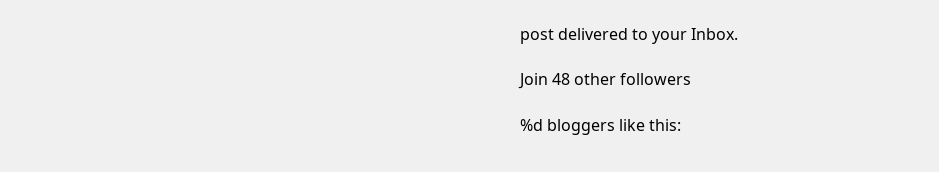post delivered to your Inbox.

Join 48 other followers

%d bloggers like this: